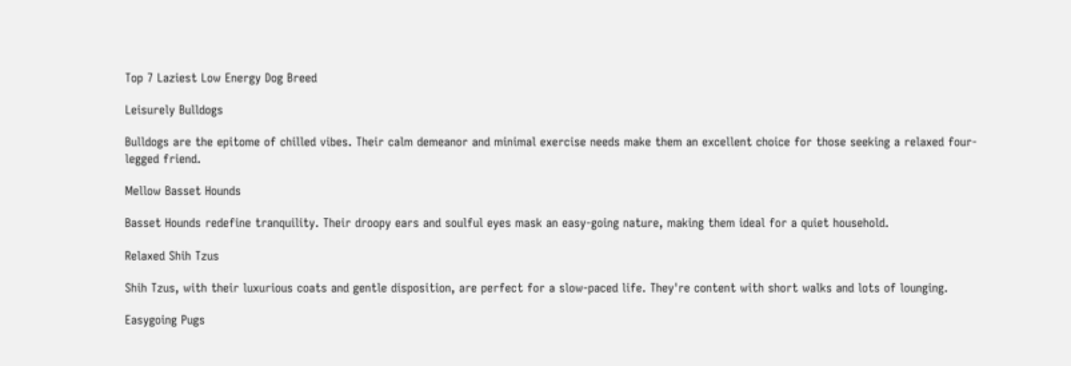Top 7 Laziest Low Energy Dog Breed

Leisurely Bulldogs

Bulldogs are the epitome of chilled vibes. Their calm demeanor and minimal exercise needs make them an excellent choice for those seeking a relaxed four-legged friend.

Mellow Basset Hounds

Basset Hounds redefine tranquility. Their droopy ears and soulful eyes mask an easy-going nature, making them ideal for a quiet household.

Relaxed Shih Tzus

Shih Tzus, with their luxurious coats and gentle disposition, are perfect for a slow-paced life. They're content with short walks and lots of lounging.

Easygoing Pugs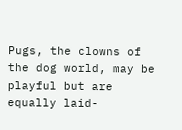Pugs, the clowns of the dog world, may be playful but are equally laid-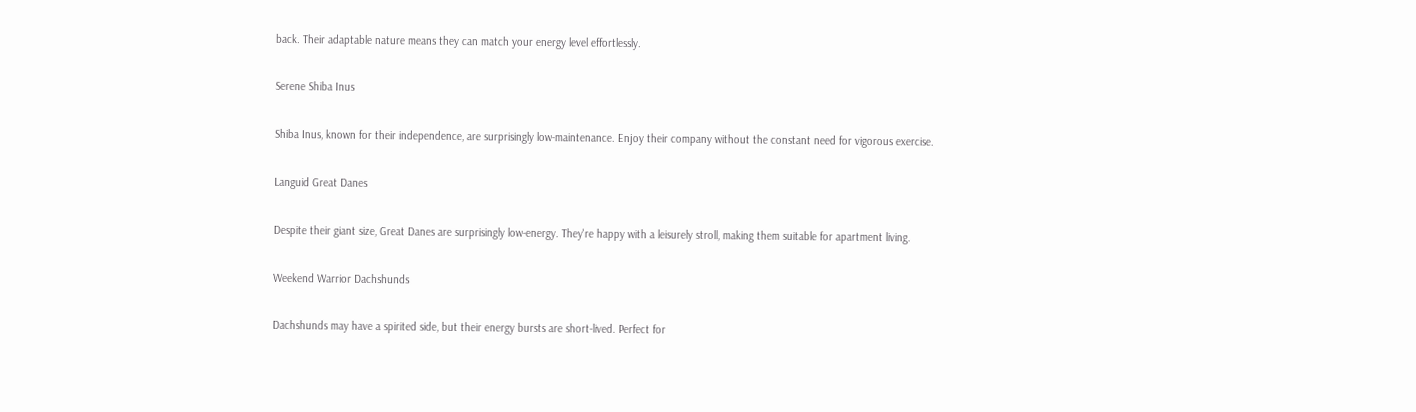back. Their adaptable nature means they can match your energy level effortlessly.

Serene Shiba Inus

Shiba Inus, known for their independence, are surprisingly low-maintenance. Enjoy their company without the constant need for vigorous exercise.

Languid Great Danes

Despite their giant size, Great Danes are surprisingly low-energy. They're happy with a leisurely stroll, making them suitable for apartment living.

Weekend Warrior Dachshunds

Dachshunds may have a spirited side, but their energy bursts are short-lived. Perfect for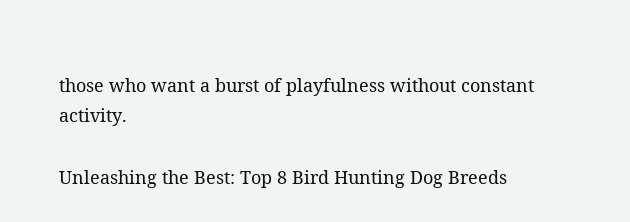those who want a burst of playfulness without constant activity.

Unleashing the Best: Top 8 Bird Hunting Dog Breeds